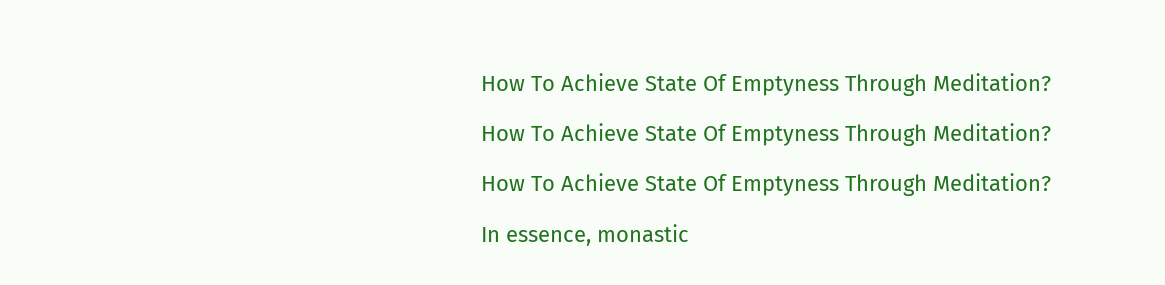How To Achieve State Of Emptyness Through Meditation?

How To Achieve State Of Emptyness Through Meditation?

How To Achieve State Of Emptyness Through Meditation?

In essence, monastic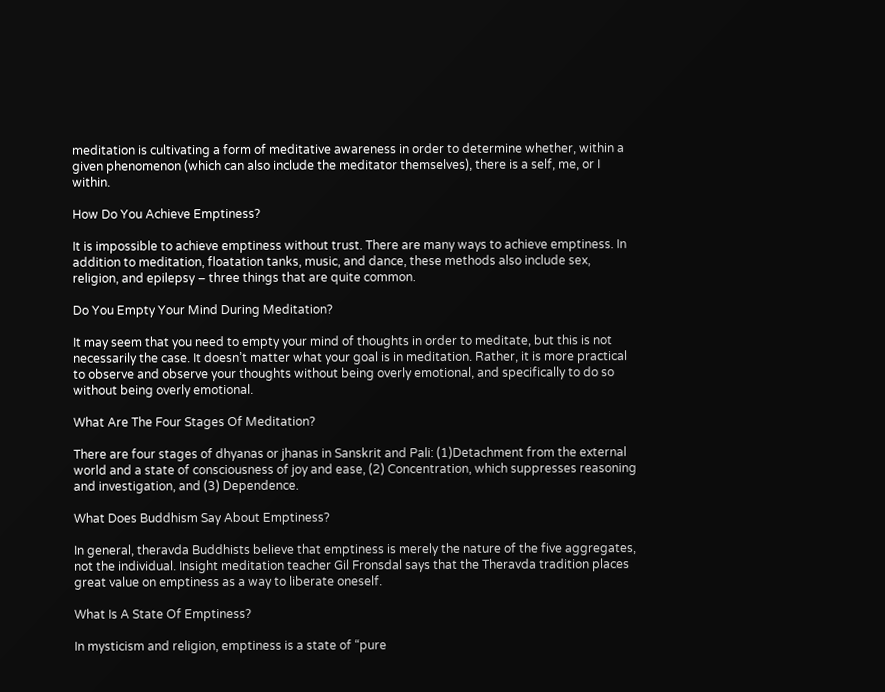meditation is cultivating a form of meditative awareness in order to determine whether, within a given phenomenon (which can also include the meditator themselves), there is a self, me, or I within.

How Do You Achieve Emptiness?

It is impossible to achieve emptiness without trust. There are many ways to achieve emptiness. In addition to meditation, floatation tanks, music, and dance, these methods also include sex, religion, and epilepsy – three things that are quite common.

Do You Empty Your Mind During Meditation?

It may seem that you need to empty your mind of thoughts in order to meditate, but this is not necessarily the case. It doesn’t matter what your goal is in meditation. Rather, it is more practical to observe and observe your thoughts without being overly emotional, and specifically to do so without being overly emotional.

What Are The Four Stages Of Meditation?

There are four stages of dhyanas or jhanas in Sanskrit and Pali: (1)Detachment from the external world and a state of consciousness of joy and ease, (2) Concentration, which suppresses reasoning and investigation, and (3) Dependence.

What Does Buddhism Say About Emptiness?

In general, theravda Buddhists believe that emptiness is merely the nature of the five aggregates, not the individual. Insight meditation teacher Gil Fronsdal says that the Theravda tradition places great value on emptiness as a way to liberate oneself.

What Is A State Of Emptiness?

In mysticism and religion, emptiness is a state of “pure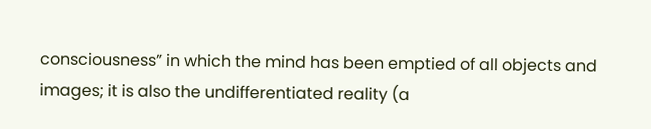consciousness” in which the mind has been emptied of all objects and images; it is also the undifferentiated reality (a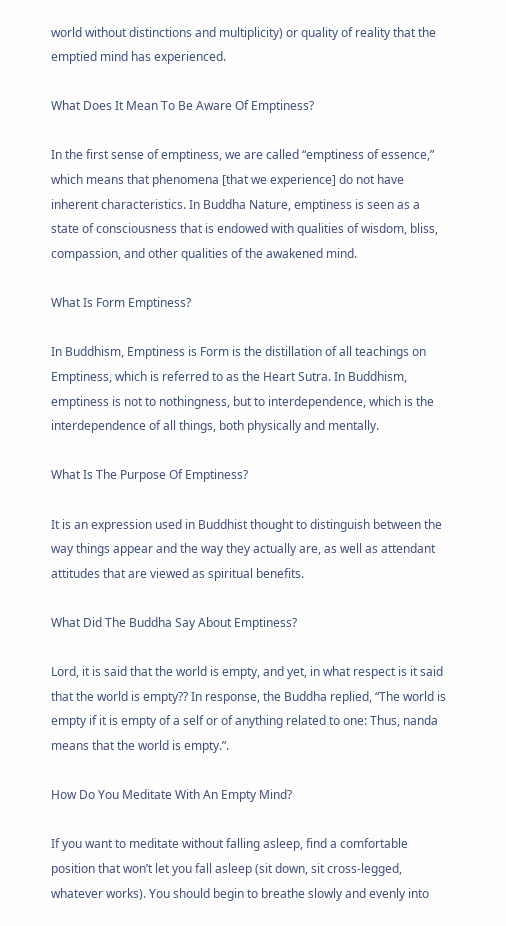world without distinctions and multiplicity) or quality of reality that the emptied mind has experienced.

What Does It Mean To Be Aware Of Emptiness?

In the first sense of emptiness, we are called “emptiness of essence,” which means that phenomena [that we experience] do not have inherent characteristics. In Buddha Nature, emptiness is seen as a state of consciousness that is endowed with qualities of wisdom, bliss, compassion, and other qualities of the awakened mind.

What Is Form Emptiness?

In Buddhism, Emptiness is Form is the distillation of all teachings on Emptiness, which is referred to as the Heart Sutra. In Buddhism, emptiness is not to nothingness, but to interdependence, which is the interdependence of all things, both physically and mentally.

What Is The Purpose Of Emptiness?

It is an expression used in Buddhist thought to distinguish between the way things appear and the way they actually are, as well as attendant attitudes that are viewed as spiritual benefits.

What Did The Buddha Say About Emptiness?

Lord, it is said that the world is empty, and yet, in what respect is it said that the world is empty?? In response, the Buddha replied, “The world is empty if it is empty of a self or of anything related to one: Thus, nanda means that the world is empty.”.

How Do You Meditate With An Empty Mind?

If you want to meditate without falling asleep, find a comfortable position that won’t let you fall asleep (sit down, sit cross-legged, whatever works). You should begin to breathe slowly and evenly into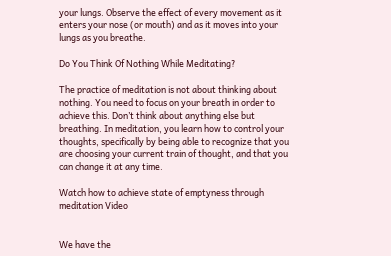your lungs. Observe the effect of every movement as it enters your nose (or mouth) and as it moves into your lungs as you breathe.

Do You Think Of Nothing While Meditating?

The practice of meditation is not about thinking about nothing. You need to focus on your breath in order to achieve this. Don’t think about anything else but breathing. In meditation, you learn how to control your thoughts, specifically by being able to recognize that you are choosing your current train of thought, and that you can change it at any time.

Watch how to achieve state of emptyness through meditation Video


We have the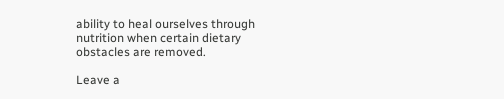ability to heal ourselves through nutrition when certain dietary obstacles are removed.

Leave a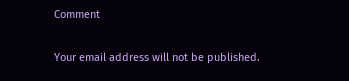Comment

Your email address will not be published.